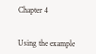Chapter 4


Using the example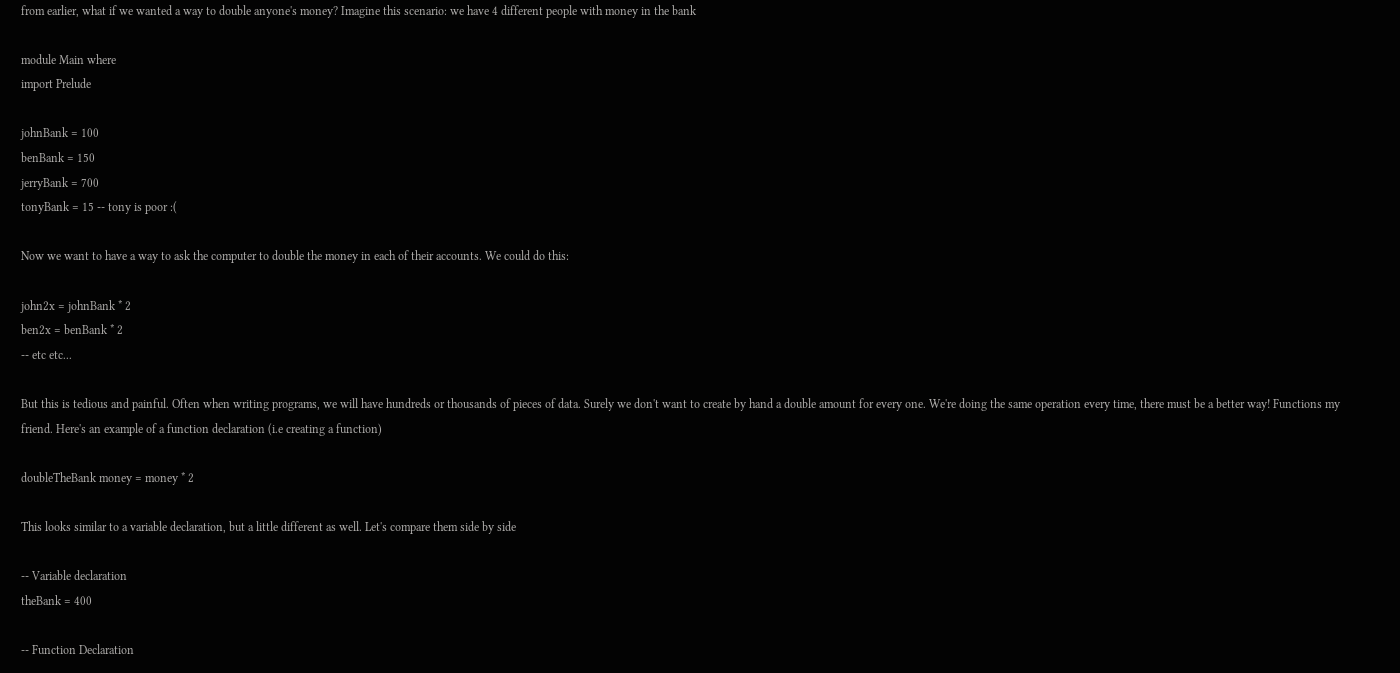from earlier, what if we wanted a way to double anyone's money? Imagine this scenario: we have 4 different people with money in the bank

module Main where
import Prelude

johnBank = 100
benBank = 150
jerryBank = 700
tonyBank = 15 -- tony is poor :(

Now we want to have a way to ask the computer to double the money in each of their accounts. We could do this:

john2x = johnBank * 2
ben2x = benBank * 2
-- etc etc...

But this is tedious and painful. Often when writing programs, we will have hundreds or thousands of pieces of data. Surely we don't want to create by hand a double amount for every one. We're doing the same operation every time, there must be a better way! Functions my friend. Here's an example of a function declaration (i.e creating a function)

doubleTheBank money = money * 2

This looks similar to a variable declaration, but a little different as well. Let's compare them side by side

-- Variable declaration
theBank = 400

-- Function Declaration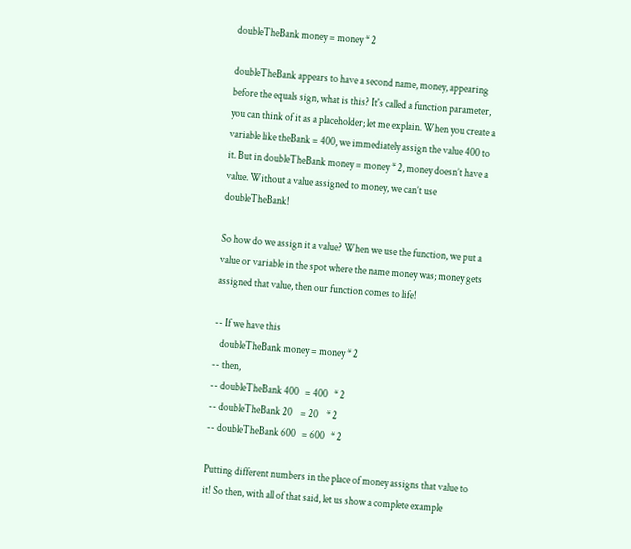doubleTheBank money = money * 2

doubleTheBank appears to have a second name, money, appearing before the equals sign, what is this? It's called a function parameter, you can think of it as a placeholder; let me explain. When you create a variable like theBank = 400, we immediately assign the value 400 to it. But in doubleTheBank money = money * 2, money doesn’t have a value. Without a value assigned to money, we can’t use doubleTheBank!

So how do we assign it a value? When we use the function, we put a value or variable in the spot where the name money was; money gets assigned that value, then our function comes to life!

-- If we have this
   doubleTheBank money = money * 2
-- then,
-- doubleTheBank 400   = 400   * 2
-- doubleTheBank 20    = 20    * 2
-- doubleTheBank 600   = 600   * 2

Putting different numbers in the place of money assigns that value to it! So then, with all of that said, let us show a complete example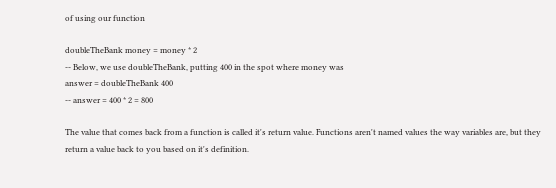of using our function

doubleTheBank money = money * 2
-- Below, we use doubleTheBank, putting 400 in the spot where money was
answer = doubleTheBank 400
-- answer = 400 * 2 = 800

The value that comes back from a function is called it's return value. Functions aren't named values the way variables are, but they return a value back to you based on it's definition.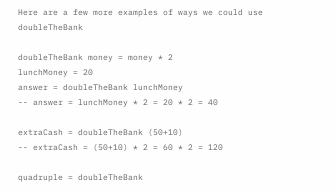Here are a few more examples of ways we could use doubleTheBank

doubleTheBank money = money * 2
lunchMoney = 20
answer = doubleTheBank lunchMoney
-- answer = lunchMoney * 2 = 20 * 2 = 40

extraCash = doubleTheBank (50+10)
-- extraCash = (50+10) * 2 = 60 * 2 = 120

quadruple = doubleTheBank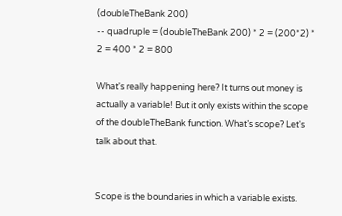(doubleTheBank 200)
-- quadruple = (doubleTheBank 200) * 2 = (200*2) * 2 = 400 * 2 = 800

What's really happening here? It turns out money is actually a variable! But it only exists within the scope of the doubleTheBank function. What’s scope? Let's talk about that.


Scope is the boundaries in which a variable exists.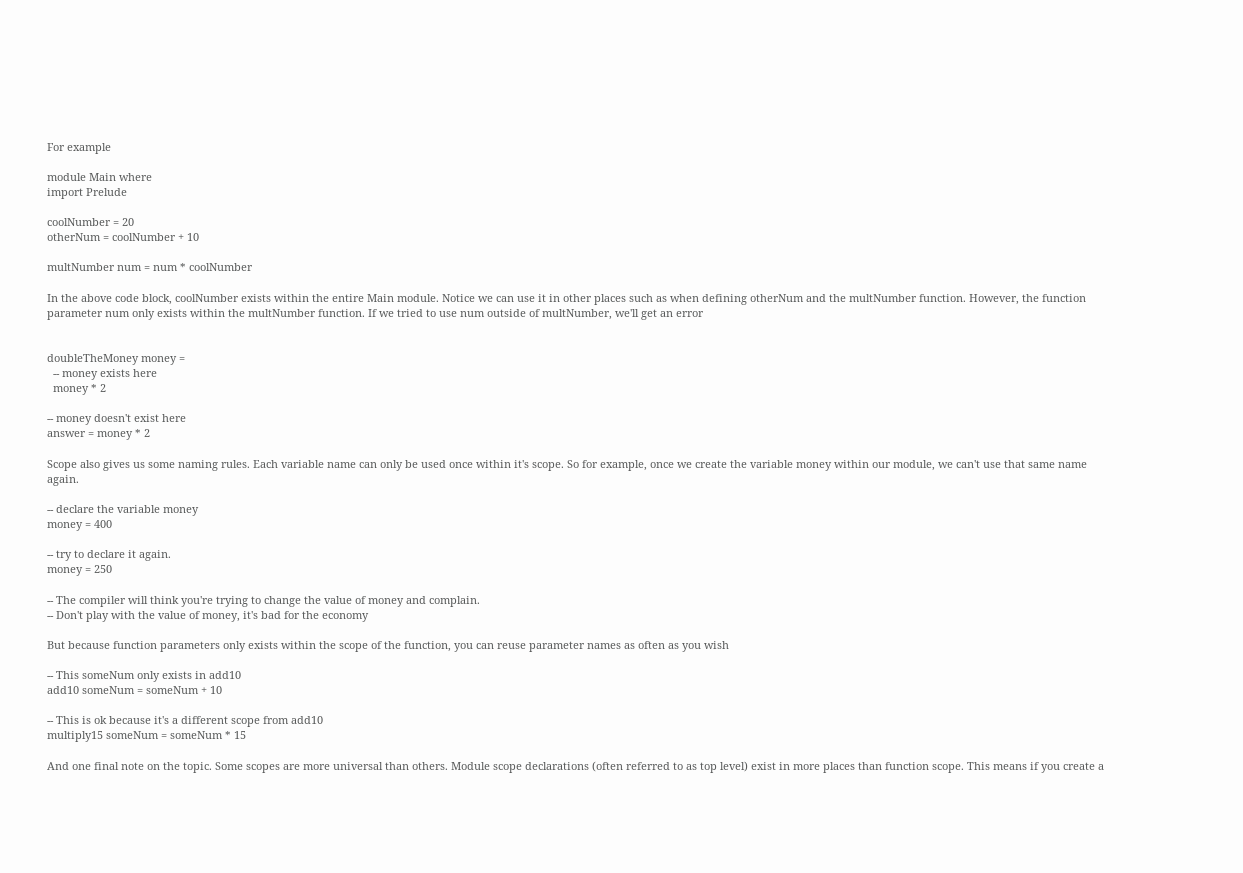For example

module Main where
import Prelude

coolNumber = 20
otherNum = coolNumber + 10

multNumber num = num * coolNumber

In the above code block, coolNumber exists within the entire Main module. Notice we can use it in other places such as when defining otherNum and the multNumber function. However, the function parameter num only exists within the multNumber function. If we tried to use num outside of multNumber, we'll get an error


doubleTheMoney money =
  -- money exists here
  money * 2

-- money doesn't exist here
answer = money * 2

Scope also gives us some naming rules. Each variable name can only be used once within it's scope. So for example, once we create the variable money within our module, we can't use that same name again.

-- declare the variable money
money = 400

-- try to declare it again.
money = 250

-- The compiler will think you're trying to change the value of money and complain.
-- Don't play with the value of money, it's bad for the economy

But because function parameters only exists within the scope of the function, you can reuse parameter names as often as you wish

-- This someNum only exists in add10
add10 someNum = someNum + 10

-- This is ok because it's a different scope from add10
multiply15 someNum = someNum * 15

And one final note on the topic. Some scopes are more universal than others. Module scope declarations (often referred to as top level) exist in more places than function scope. This means if you create a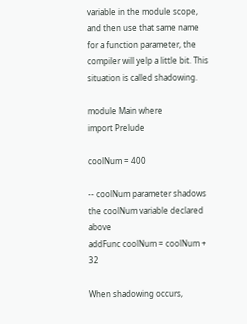variable in the module scope, and then use that same name for a function parameter, the compiler will yelp a little bit. This situation is called shadowing.

module Main where
import Prelude

coolNum = 400

-- coolNum parameter shadows the coolNum variable declared above
addFunc coolNum = coolNum + 32

When shadowing occurs,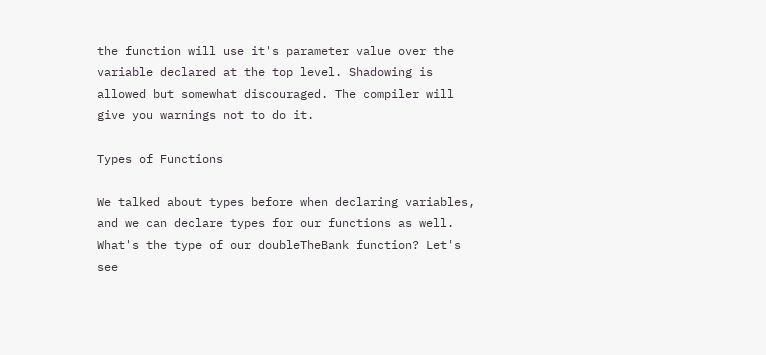the function will use it's parameter value over the variable declared at the top level. Shadowing is allowed but somewhat discouraged. The compiler will give you warnings not to do it.

Types of Functions

We talked about types before when declaring variables, and we can declare types for our functions as well. What's the type of our doubleTheBank function? Let's see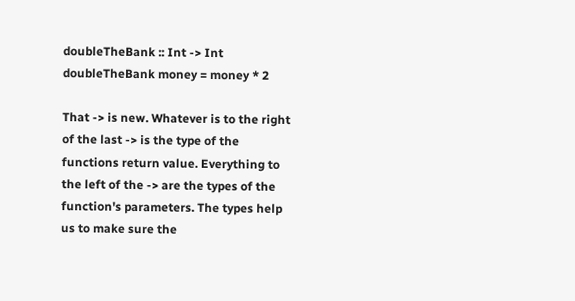doubleTheBank :: Int -> Int
doubleTheBank money = money * 2

That -> is new. Whatever is to the right of the last -> is the type of the functions return value. Everything to the left of the -> are the types of the function's parameters. The types help us to make sure the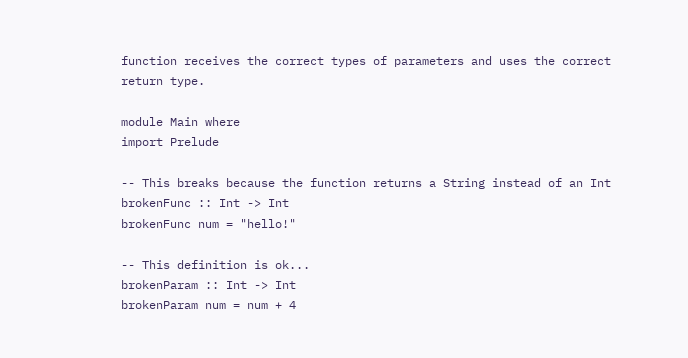function receives the correct types of parameters and uses the correct return type.

module Main where
import Prelude

-- This breaks because the function returns a String instead of an Int
brokenFunc :: Int -> Int
brokenFunc num = "hello!"

-- This definition is ok...
brokenParam :: Int -> Int
brokenParam num = num + 4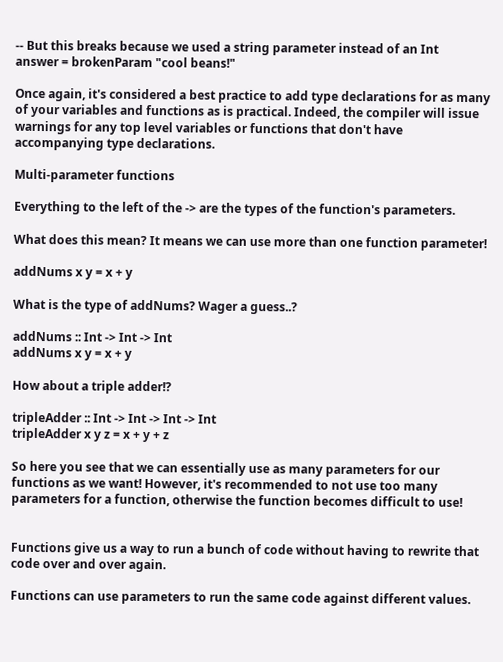-- But this breaks because we used a string parameter instead of an Int
answer = brokenParam "cool beans!"

Once again, it's considered a best practice to add type declarations for as many of your variables and functions as is practical. Indeed, the compiler will issue warnings for any top level variables or functions that don't have accompanying type declarations.

Multi-parameter functions

Everything to the left of the -> are the types of the function's parameters.

What does this mean? It means we can use more than one function parameter!

addNums x y = x + y

What is the type of addNums? Wager a guess..?

addNums :: Int -> Int -> Int
addNums x y = x + y

How about a triple adder!?

tripleAdder :: Int -> Int -> Int -> Int
tripleAdder x y z = x + y + z

So here you see that we can essentially use as many parameters for our functions as we want! However, it's recommended to not use too many parameters for a function, otherwise the function becomes difficult to use!


Functions give us a way to run a bunch of code without having to rewrite that code over and over again.

Functions can use parameters to run the same code against different values.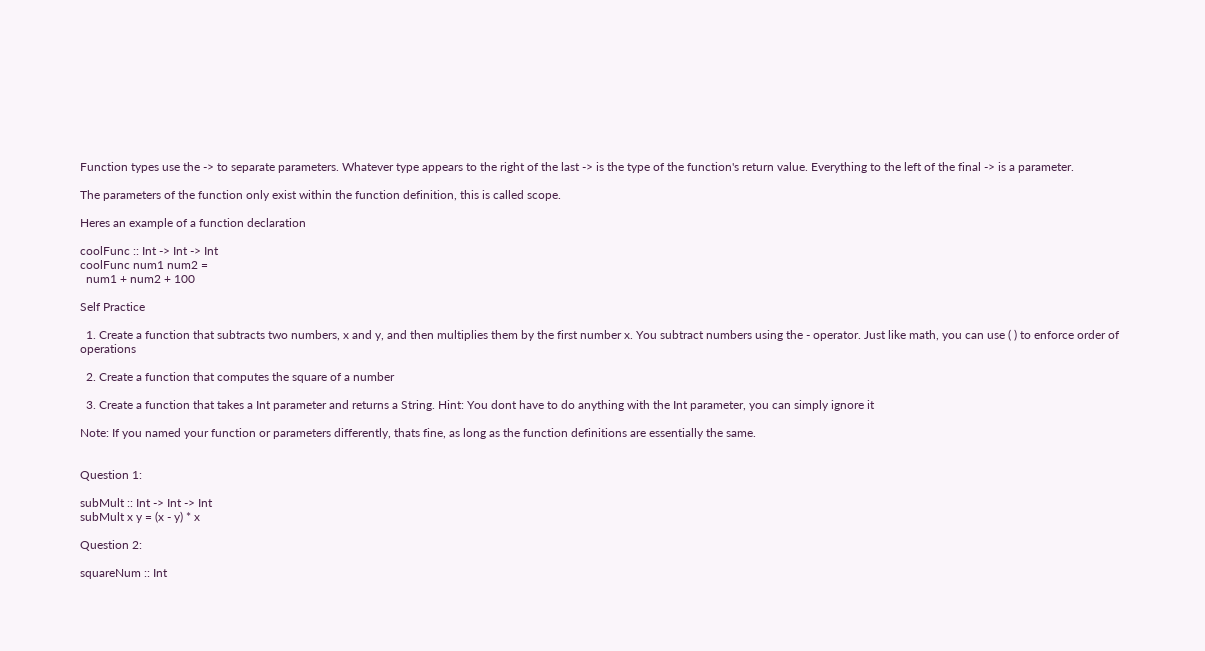Function types use the -> to separate parameters. Whatever type appears to the right of the last -> is the type of the function's return value. Everything to the left of the final -> is a parameter.

The parameters of the function only exist within the function definition, this is called scope.

Heres an example of a function declaration

coolFunc :: Int -> Int -> Int
coolFunc num1 num2 =
  num1 + num2 + 100

Self Practice

  1. Create a function that subtracts two numbers, x and y, and then multiplies them by the first number x. You subtract numbers using the - operator. Just like math, you can use ( ) to enforce order of operations

  2. Create a function that computes the square of a number

  3. Create a function that takes a Int parameter and returns a String. Hint: You dont have to do anything with the Int parameter, you can simply ignore it

Note: If you named your function or parameters differently, thats fine, as long as the function definitions are essentially the same.


Question 1:

subMult :: Int -> Int -> Int
subMult x y = (x - y) * x

Question 2:

squareNum :: Int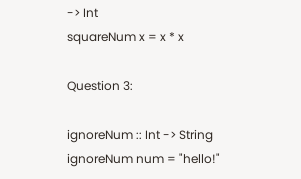-> Int
squareNum x = x * x

Question 3:

ignoreNum :: Int -> String
ignoreNum num = "hello!"